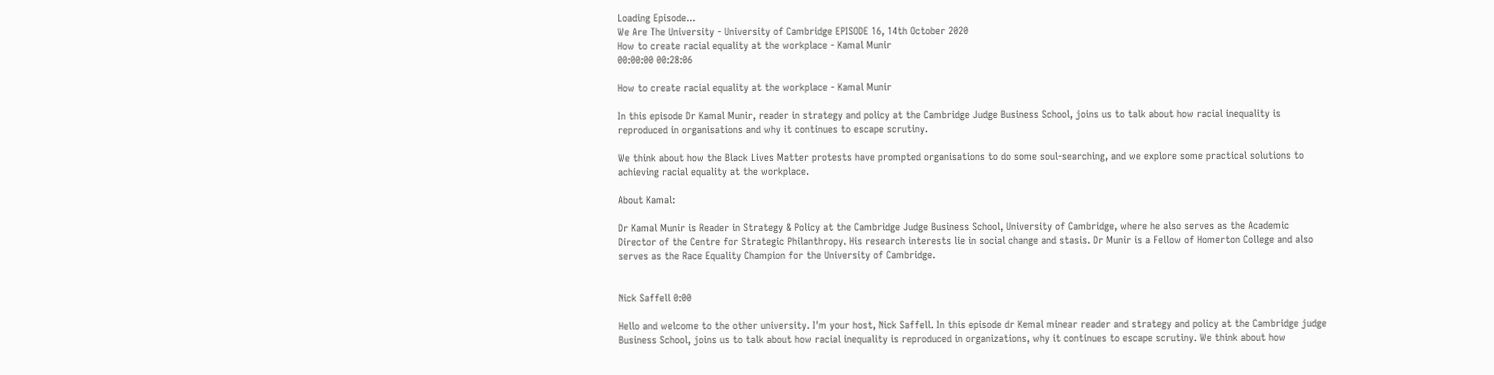Loading Episode...
We Are The University - University of Cambridge EPISODE 16, 14th October 2020
How to create racial equality at the workplace - Kamal Munir
00:00:00 00:28:06

How to create racial equality at the workplace - Kamal Munir

In this episode Dr Kamal Munir, reader in strategy and policy at the Cambridge Judge Business School, joins us to talk about how racial inequality is reproduced in organisations and why it continues to escape scrutiny.

We think about how the Black Lives Matter protests have prompted organisations to do some soul-searching, and we explore some practical solutions to achieving racial equality at the workplace.

About Kamal:

Dr Kamal Munir is Reader in Strategy & Policy at the Cambridge Judge Business School, University of Cambridge, where he also serves as the Academic Director of the Centre for Strategic Philanthropy. His research interests lie in social change and stasis. Dr Munir is a Fellow of Homerton College and also serves as the Race Equality Champion for the University of Cambridge.


Nick Saffell 0:00

Hello and welcome to the other university. I'm your host, Nick Saffell. In this episode dr Kemal minear reader and strategy and policy at the Cambridge judge Business School, joins us to talk about how racial inequality is reproduced in organizations, why it continues to escape scrutiny. We think about how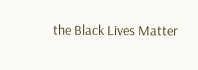the Black Lives Matter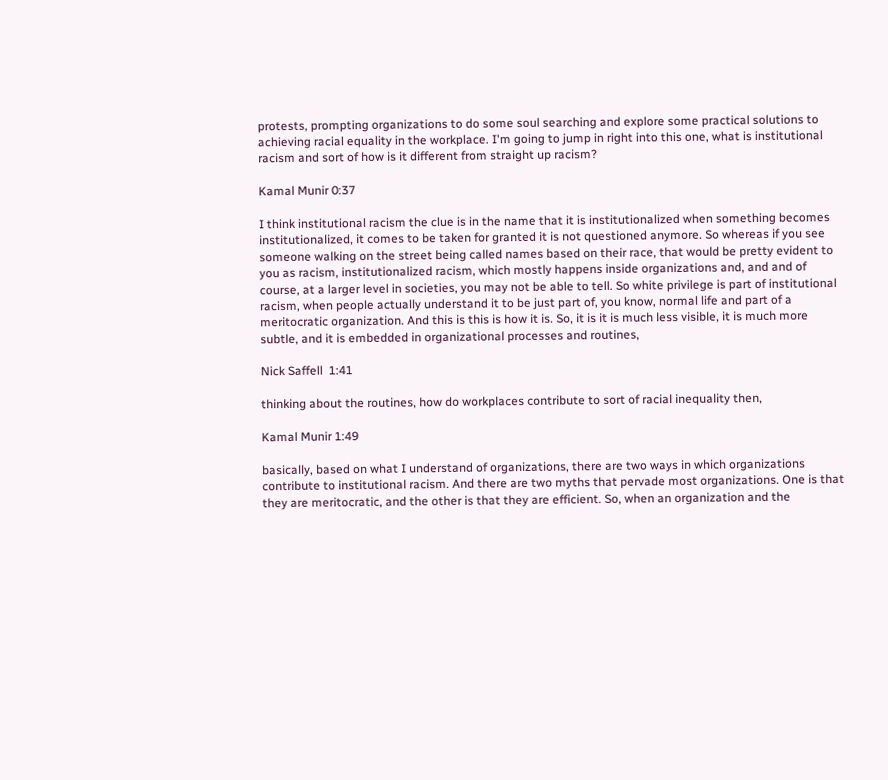protests, prompting organizations to do some soul searching and explore some practical solutions to achieving racial equality in the workplace. I'm going to jump in right into this one, what is institutional racism and sort of how is it different from straight up racism?

Kamal Munir 0:37

I think institutional racism the clue is in the name that it is institutionalized when something becomes institutionalized, it comes to be taken for granted it is not questioned anymore. So whereas if you see someone walking on the street being called names based on their race, that would be pretty evident to you as racism, institutionalized racism, which mostly happens inside organizations and, and and of course, at a larger level in societies, you may not be able to tell. So white privilege is part of institutional racism, when people actually understand it to be just part of, you know, normal life and part of a meritocratic organization. And this is this is how it is. So, it is it is much less visible, it is much more subtle, and it is embedded in organizational processes and routines,

Nick Saffell  1:41

thinking about the routines, how do workplaces contribute to sort of racial inequality then,

Kamal Munir 1:49

basically, based on what I understand of organizations, there are two ways in which organizations contribute to institutional racism. And there are two myths that pervade most organizations. One is that they are meritocratic, and the other is that they are efficient. So, when an organization and the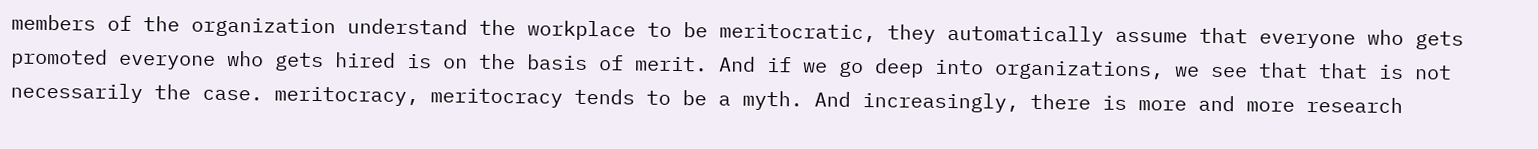members of the organization understand the workplace to be meritocratic, they automatically assume that everyone who gets promoted everyone who gets hired is on the basis of merit. And if we go deep into organizations, we see that that is not necessarily the case. meritocracy, meritocracy tends to be a myth. And increasingly, there is more and more research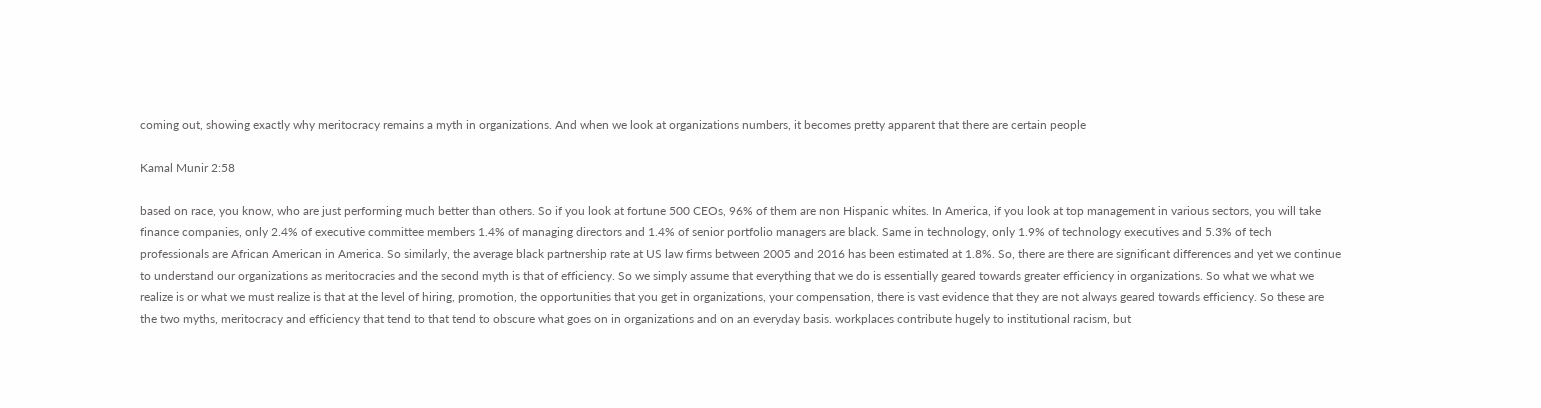coming out, showing exactly why meritocracy remains a myth in organizations. And when we look at organizations numbers, it becomes pretty apparent that there are certain people

Kamal Munir 2:58

based on race, you know, who are just performing much better than others. So if you look at fortune 500 CEOs, 96% of them are non Hispanic whites. In America, if you look at top management in various sectors, you will take finance companies, only 2.4% of executive committee members 1.4% of managing directors and 1.4% of senior portfolio managers are black. Same in technology, only 1.9% of technology executives and 5.3% of tech professionals are African American in America. So similarly, the average black partnership rate at US law firms between 2005 and 2016 has been estimated at 1.8%. So, there are there are significant differences and yet we continue to understand our organizations as meritocracies and the second myth is that of efficiency. So we simply assume that everything that we do is essentially geared towards greater efficiency in organizations. So what we what we realize is or what we must realize is that at the level of hiring, promotion, the opportunities that you get in organizations, your compensation, there is vast evidence that they are not always geared towards efficiency. So these are the two myths, meritocracy and efficiency that tend to that tend to obscure what goes on in organizations and on an everyday basis. workplaces contribute hugely to institutional racism, but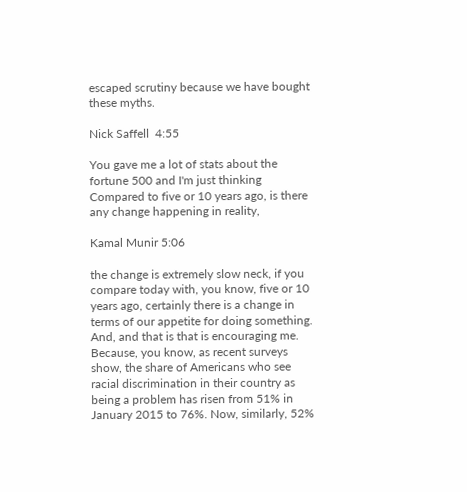escaped scrutiny because we have bought these myths.

Nick Saffell  4:55

You gave me a lot of stats about the fortune 500 and I'm just thinking Compared to five or 10 years ago, is there any change happening in reality,

Kamal Munir 5:06

the change is extremely slow neck, if you compare today with, you know, five or 10 years ago, certainly there is a change in terms of our appetite for doing something. And, and that is that is encouraging me. Because, you know, as recent surveys show, the share of Americans who see racial discrimination in their country as being a problem has risen from 51% in January 2015 to 76%. Now, similarly, 52%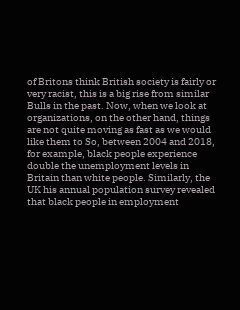of Britons think British society is fairly or very racist, this is a big rise from similar Bulls in the past. Now, when we look at organizations, on the other hand, things are not quite moving as fast as we would like them to So, between 2004 and 2018, for example, black people experience double the unemployment levels in Britain than white people. Similarly, the UK his annual population survey revealed that black people in employment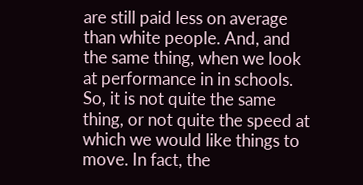are still paid less on average than white people. And, and the same thing, when we look at performance in in schools. So, it is not quite the same thing, or not quite the speed at which we would like things to move. In fact, the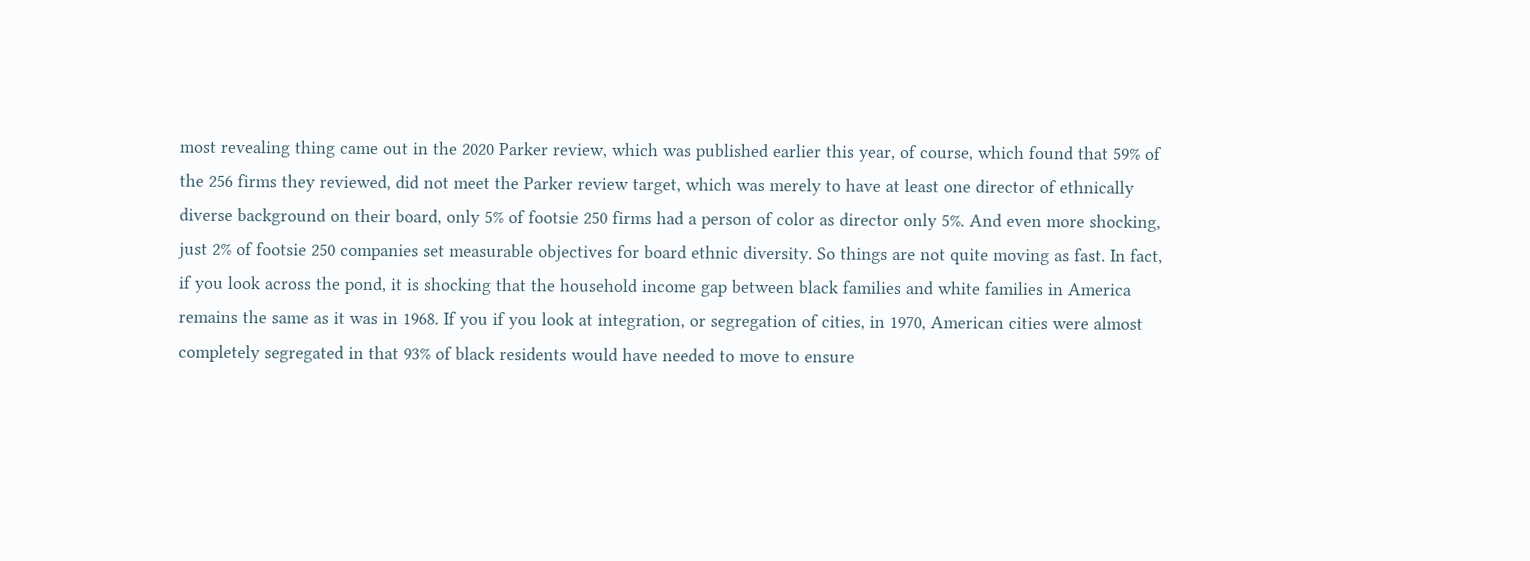most revealing thing came out in the 2020 Parker review, which was published earlier this year, of course, which found that 59% of the 256 firms they reviewed, did not meet the Parker review target, which was merely to have at least one director of ethnically diverse background on their board, only 5% of footsie 250 firms had a person of color as director only 5%. And even more shocking, just 2% of footsie 250 companies set measurable objectives for board ethnic diversity. So things are not quite moving as fast. In fact, if you look across the pond, it is shocking that the household income gap between black families and white families in America remains the same as it was in 1968. If you if you look at integration, or segregation of cities, in 1970, American cities were almost completely segregated in that 93% of black residents would have needed to move to ensure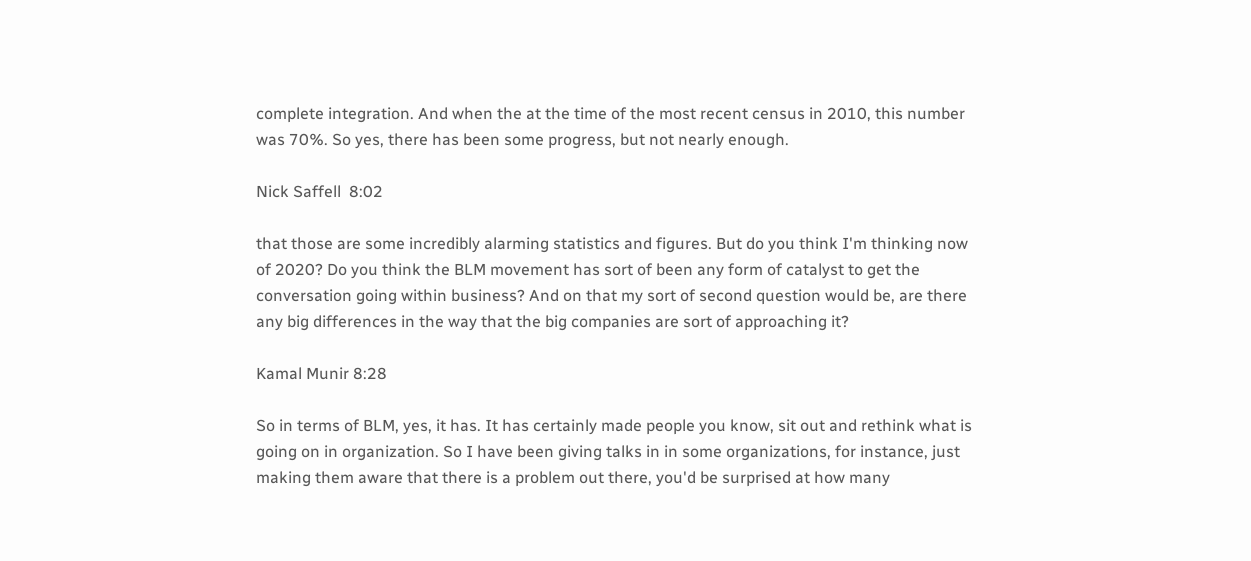complete integration. And when the at the time of the most recent census in 2010, this number was 70%. So yes, there has been some progress, but not nearly enough.

Nick Saffell  8:02

that those are some incredibly alarming statistics and figures. But do you think I'm thinking now of 2020? Do you think the BLM movement has sort of been any form of catalyst to get the conversation going within business? And on that my sort of second question would be, are there any big differences in the way that the big companies are sort of approaching it?

Kamal Munir 8:28

So in terms of BLM, yes, it has. It has certainly made people you know, sit out and rethink what is going on in organization. So I have been giving talks in in some organizations, for instance, just making them aware that there is a problem out there, you'd be surprised at how many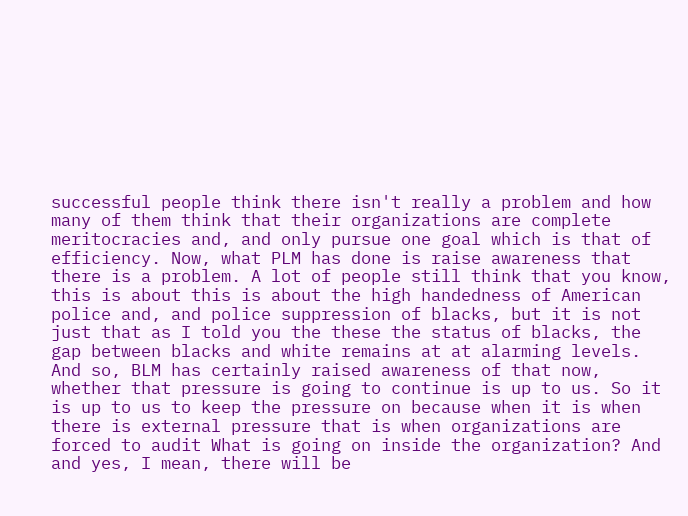successful people think there isn't really a problem and how many of them think that their organizations are complete meritocracies and, and only pursue one goal which is that of efficiency. Now, what PLM has done is raise awareness that there is a problem. A lot of people still think that you know, this is about this is about the high handedness of American police and, and police suppression of blacks, but it is not just that as I told you the these the status of blacks, the gap between blacks and white remains at at alarming levels. And so, BLM has certainly raised awareness of that now, whether that pressure is going to continue is up to us. So it is up to us to keep the pressure on because when it is when there is external pressure that is when organizations are forced to audit What is going on inside the organization? And and yes, I mean, there will be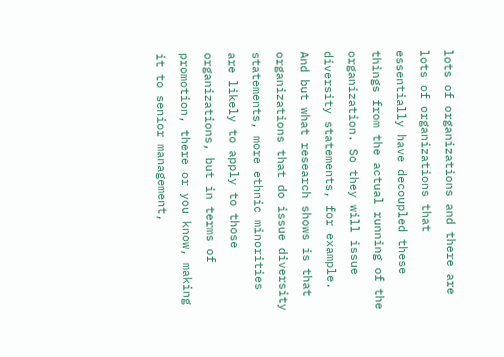lots of organizations and there are lots of organizations that essentially have decoupled these things from the actual running of the organization. So they will issue diversity statements, for example. And but what research shows is that organizations that do issue diversity statements, more ethnic minorities are likely to apply to those organizations, but in terms of promotion, there or you know, making it to senior management,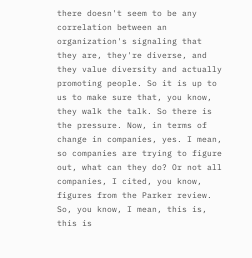there doesn't seem to be any correlation between an organization's signaling that they are, they're diverse, and they value diversity and actually promoting people. So it is up to us to make sure that, you know, they walk the talk. So there is the pressure. Now, in terms of change in companies, yes. I mean, so companies are trying to figure out, what can they do? Or not all companies, I cited, you know, figures from the Parker review. So, you know, I mean, this is, this is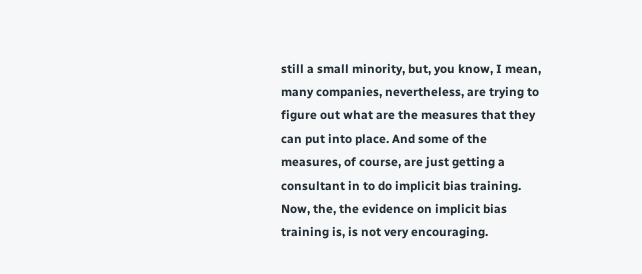still a small minority, but, you know, I mean, many companies, nevertheless, are trying to figure out what are the measures that they can put into place. And some of the measures, of course, are just getting a consultant in to do implicit bias training. Now, the, the evidence on implicit bias training is, is not very encouraging.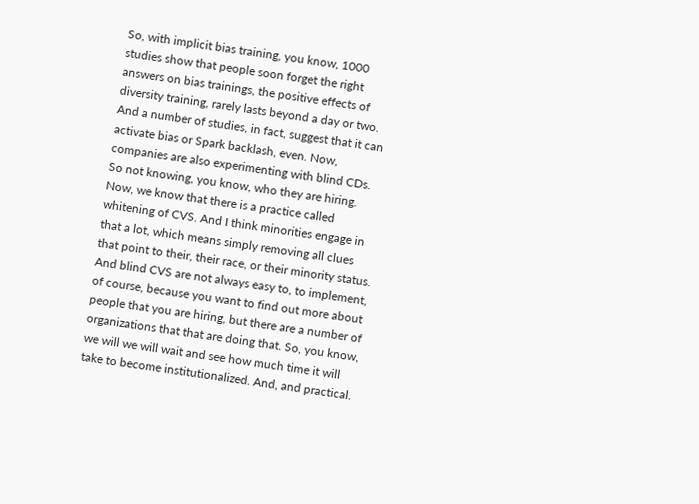So, with implicit bias training, you know, 1000 studies show that people soon forget the right answers on bias trainings, the positive effects of diversity training, rarely lasts beyond a day or two. And a number of studies, in fact, suggest that it can activate bias or Spark backlash, even. Now, companies are also experimenting with blind CDs. So not knowing, you know, who they are hiring. Now, we know that there is a practice called whitening of CVS. And I think minorities engage in that a lot, which means simply removing all clues that point to their, their race, or their minority status. And blind CVS are not always easy to, to implement, of course, because you want to find out more about people that you are hiring, but there are a number of organizations that that are doing that. So, you know, we will we will wait and see how much time it will take to become institutionalized. And, and practical.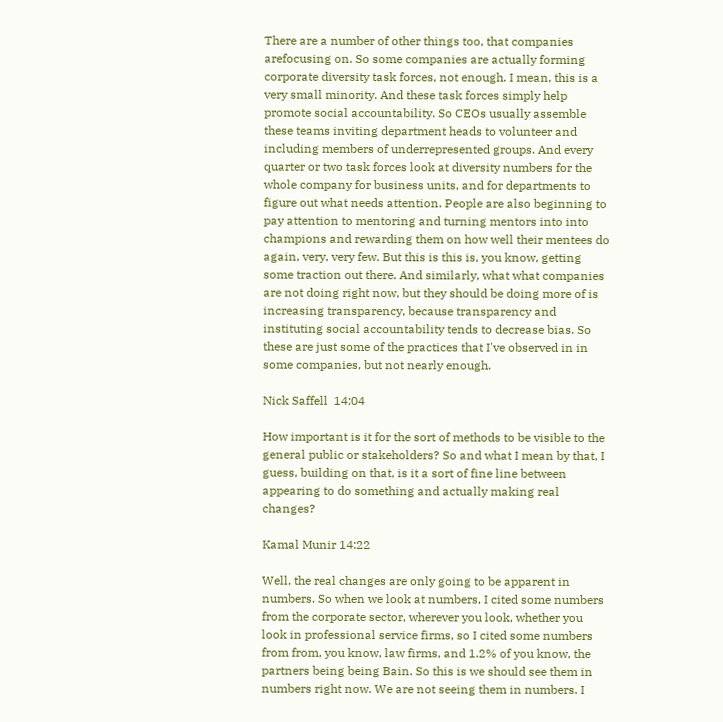There are a number of other things too, that companies arefocusing on. So some companies are actually forming corporate diversity task forces, not enough. I mean, this is a very small minority. And these task forces simply help promote social accountability. So CEOs usually assemble these teams inviting department heads to volunteer and including members of underrepresented groups. And every quarter or two task forces look at diversity numbers for the whole company for business units, and for departments to figure out what needs attention. People are also beginning to pay attention to mentoring and turning mentors into into champions and rewarding them on how well their mentees do again, very, very few. But this is this is, you know, getting some traction out there. And similarly, what what companies are not doing right now, but they should be doing more of is increasing transparency, because transparency and instituting social accountability tends to decrease bias. So these are just some of the practices that I've observed in in some companies, but not nearly enough.

Nick Saffell  14:04

How important is it for the sort of methods to be visible to the general public or stakeholders? So and what I mean by that, I guess, building on that, is it a sort of fine line between appearing to do something and actually making real changes?

Kamal Munir 14:22

Well, the real changes are only going to be apparent in numbers. So when we look at numbers, I cited some numbers from the corporate sector, wherever you look, whether you look in professional service firms, so I cited some numbers from from, you know, law firms, and 1.2% of you know, the partners being being Bain. So this is we should see them in numbers right now. We are not seeing them in numbers. I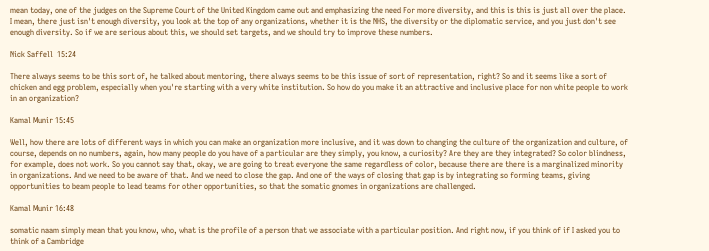mean today, one of the judges on the Supreme Court of the United Kingdom came out and emphasizing the need For more diversity, and this is this is just all over the place. I mean, there just isn't enough diversity, you look at the top of any organizations, whether it is the NHS, the diversity or the diplomatic service, and you just don't see enough diversity. So if we are serious about this, we should set targets, and we should try to improve these numbers.

Nick Saffell  15:24

There always seems to be this sort of, he talked about mentoring, there always seems to be this issue of sort of representation, right? So and it seems like a sort of chicken and egg problem, especially when you're starting with a very white institution. So how do you make it an attractive and inclusive place for non white people to work in an organization?

Kamal Munir 15:45

Well, how there are lots of different ways in which you can make an organization more inclusive, and it was down to changing the culture of the organization and culture, of course, depends on no numbers, again, how many people do you have of a particular are they simply, you know, a curiosity? Are they are they integrated? So color blindness, for example, does not work. So you cannot say that, okay, we are going to treat everyone the same regardless of color, because there are there is a marginalized minority in organizations. And we need to be aware of that. And we need to close the gap. And one of the ways of closing that gap is by integrating so forming teams, giving opportunities to beam people to lead teams for other opportunities, so that the somatic gnomes in organizations are challenged.

Kamal Munir 16:48

somatic naam simply mean that you know, who, what is the profile of a person that we associate with a particular position. And right now, if you think of if I asked you to think of a Cambridge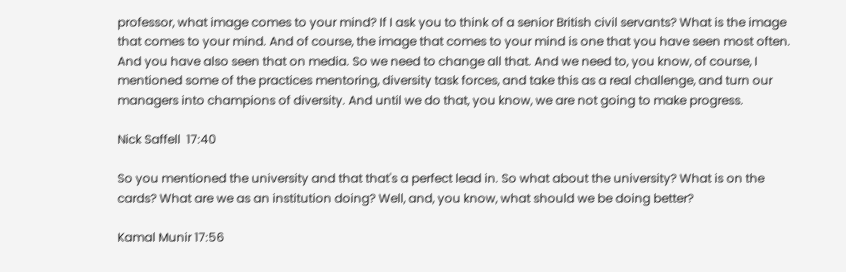professor, what image comes to your mind? If I ask you to think of a senior British civil servants? What is the image that comes to your mind. And of course, the image that comes to your mind is one that you have seen most often. And you have also seen that on media. So we need to change all that. And we need to, you know, of course, I mentioned some of the practices mentoring, diversity task forces, and take this as a real challenge, and turn our managers into champions of diversity. And until we do that, you know, we are not going to make progress.

Nick Saffell  17:40

So you mentioned the university and that that's a perfect lead in. So what about the university? What is on the cards? What are we as an institution doing? Well, and, you know, what should we be doing better?

Kamal Munir 17:56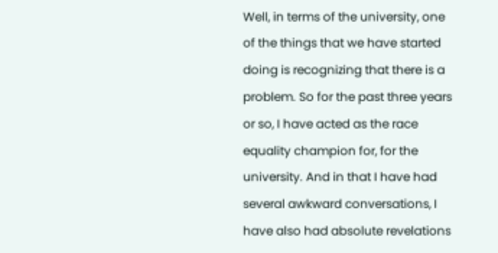Well, in terms of the university, one of the things that we have started doing is recognizing that there is a problem. So for the past three years or so, I have acted as the race equality champion for, for the university. And in that I have had several awkward conversations, I have also had absolute revelations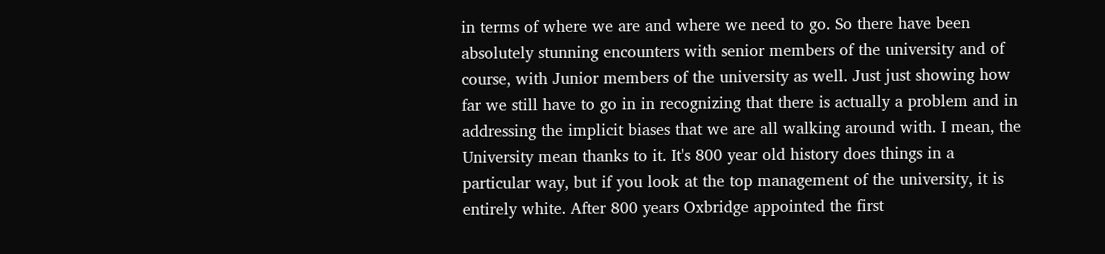in terms of where we are and where we need to go. So there have been absolutely stunning encounters with senior members of the university and of course, with Junior members of the university as well. Just just showing how far we still have to go in in recognizing that there is actually a problem and in addressing the implicit biases that we are all walking around with. I mean, the University mean thanks to it. It's 800 year old history does things in a particular way, but if you look at the top management of the university, it is entirely white. After 800 years Oxbridge appointed the first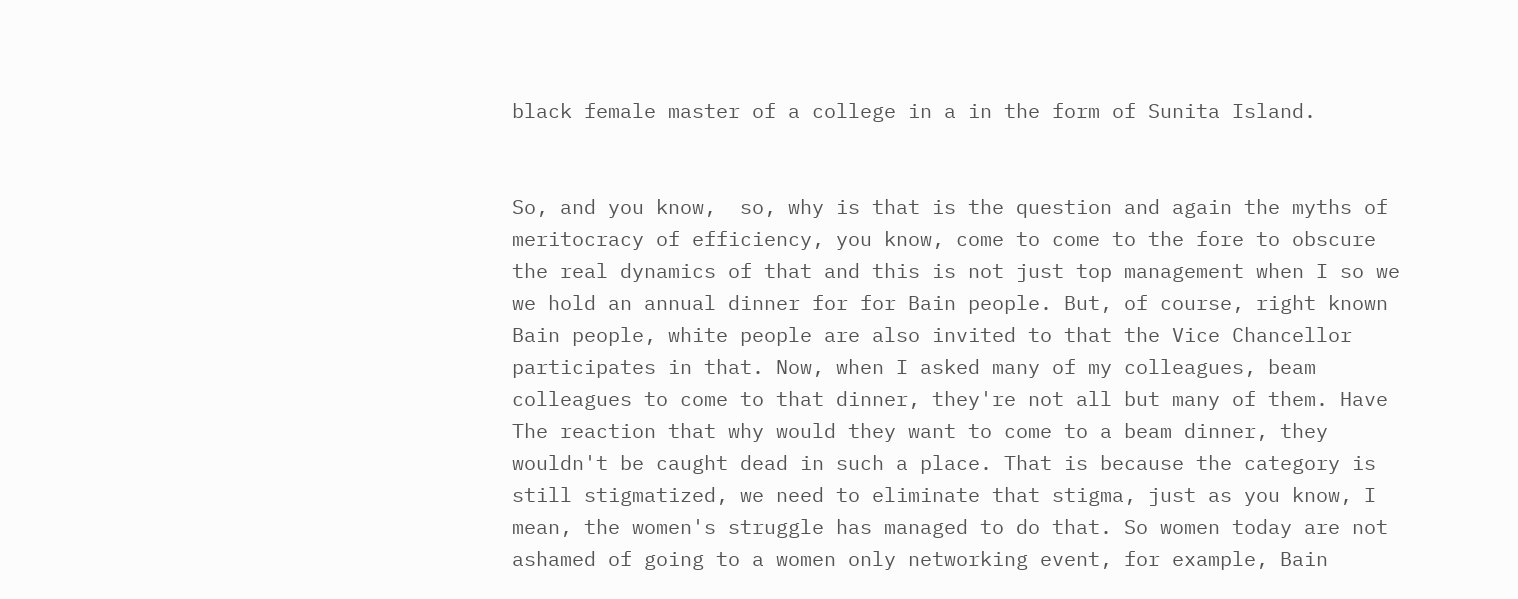black female master of a college in a in the form of Sunita Island.


So, and you know,  so, why is that is the question and again the myths of meritocracy of efficiency, you know, come to come to the fore to obscure the real dynamics of that and this is not just top management when I so we we hold an annual dinner for for Bain people. But, of course, right known Bain people, white people are also invited to that the Vice Chancellor participates in that. Now, when I asked many of my colleagues, beam colleagues to come to that dinner, they're not all but many of them. Have The reaction that why would they want to come to a beam dinner, they wouldn't be caught dead in such a place. That is because the category is still stigmatized, we need to eliminate that stigma, just as you know, I mean, the women's struggle has managed to do that. So women today are not ashamed of going to a women only networking event, for example, Bain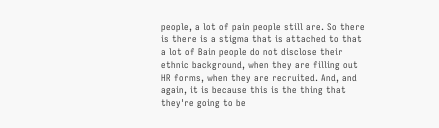people, a lot of pain people still are. So there is there is a stigma that is attached to that a lot of Bain people do not disclose their ethnic background, when they are filling out HR forms, when they are recruited. And, and again, it is because this is the thing that they're going to be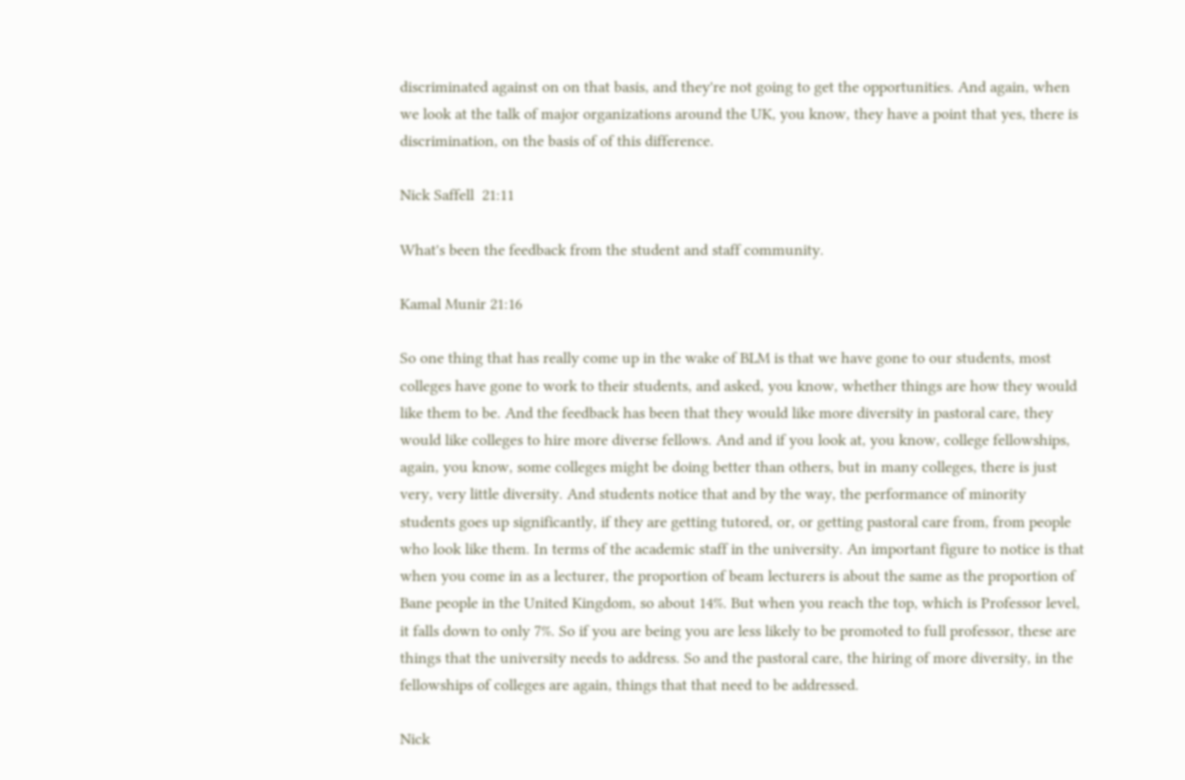discriminated against on on that basis, and they're not going to get the opportunities. And again, when we look at the talk of major organizations around the UK, you know, they have a point that yes, there is discrimination, on the basis of of this difference.

Nick Saffell  21:11

What's been the feedback from the student and staff community.

Kamal Munir 21:16

So one thing that has really come up in the wake of BLM is that we have gone to our students, most colleges have gone to work to their students, and asked, you know, whether things are how they would like them to be. And the feedback has been that they would like more diversity in pastoral care, they would like colleges to hire more diverse fellows. And and if you look at, you know, college fellowships, again, you know, some colleges might be doing better than others, but in many colleges, there is just very, very little diversity. And students notice that and by the way, the performance of minority students goes up significantly, if they are getting tutored, or, or getting pastoral care from, from people who look like them. In terms of the academic staff in the university. An important figure to notice is that when you come in as a lecturer, the proportion of beam lecturers is about the same as the proportion of Bane people in the United Kingdom, so about 14%. But when you reach the top, which is Professor level, it falls down to only 7%. So if you are being you are less likely to be promoted to full professor, these are things that the university needs to address. So and the pastoral care, the hiring of more diversity, in the fellowships of colleges are again, things that that need to be addressed.

Nick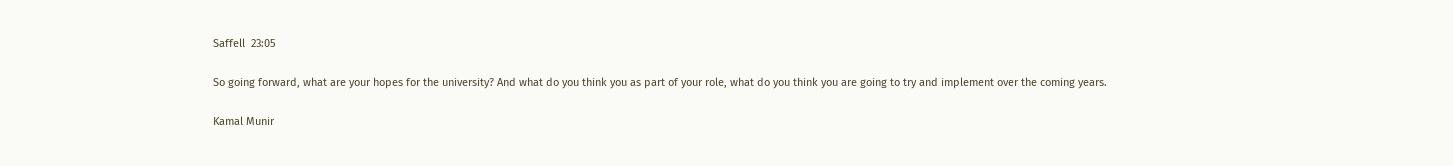Saffell  23:05

So going forward, what are your hopes for the university? And what do you think you as part of your role, what do you think you are going to try and implement over the coming years.

Kamal Munir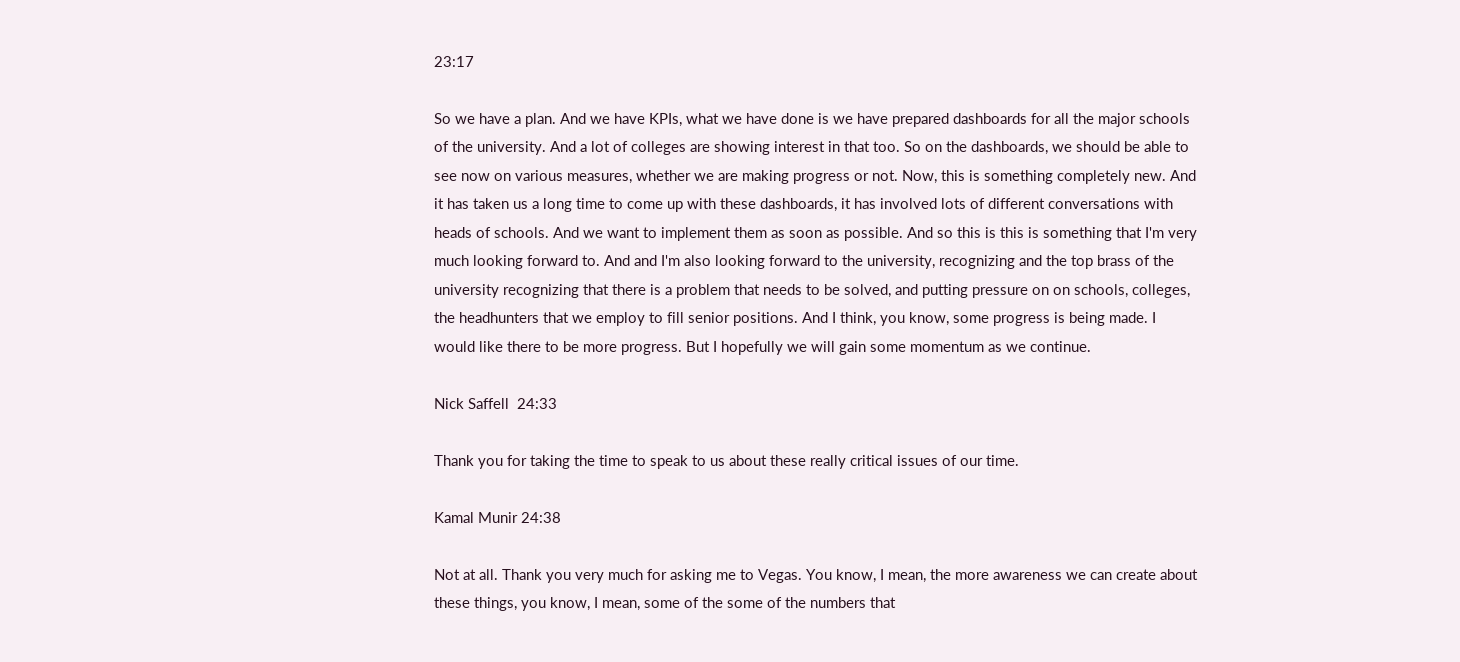23:17

So we have a plan. And we have KPIs, what we have done is we have prepared dashboards for all the major schools of the university. And a lot of colleges are showing interest in that too. So on the dashboards, we should be able to see now on various measures, whether we are making progress or not. Now, this is something completely new. And it has taken us a long time to come up with these dashboards, it has involved lots of different conversations with heads of schools. And we want to implement them as soon as possible. And so this is this is something that I'm very much looking forward to. And and I'm also looking forward to the university, recognizing and the top brass of the university recognizing that there is a problem that needs to be solved, and putting pressure on on schools, colleges, the headhunters that we employ to fill senior positions. And I think, you know, some progress is being made. I would like there to be more progress. But I hopefully we will gain some momentum as we continue.

Nick Saffell  24:33

Thank you for taking the time to speak to us about these really critical issues of our time.

Kamal Munir 24:38

Not at all. Thank you very much for asking me to Vegas. You know, I mean, the more awareness we can create about these things, you know, I mean, some of the some of the numbers that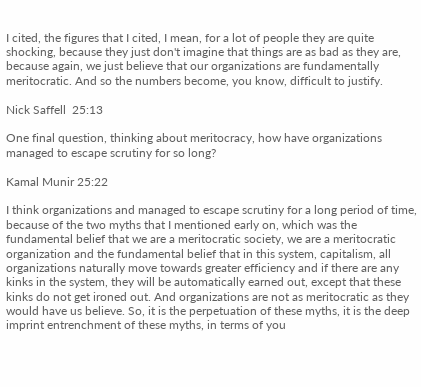I cited, the figures that I cited, I mean, for a lot of people they are quite shocking, because they just don't imagine that things are as bad as they are, because again, we just believe that our organizations are fundamentally meritocratic. And so the numbers become, you know, difficult to justify.

Nick Saffell  25:13

One final question, thinking about meritocracy, how have organizations managed to escape scrutiny for so long?

Kamal Munir 25:22

I think organizations and managed to escape scrutiny for a long period of time, because of the two myths that I mentioned early on, which was the fundamental belief that we are a meritocratic society, we are a meritocratic organization and the fundamental belief that in this system, capitalism, all organizations naturally move towards greater efficiency and if there are any kinks in the system, they will be automatically earned out, except that these kinks do not get ironed out. And organizations are not as meritocratic as they would have us believe. So, it is the perpetuation of these myths, it is the deep imprint entrenchment of these myths, in terms of you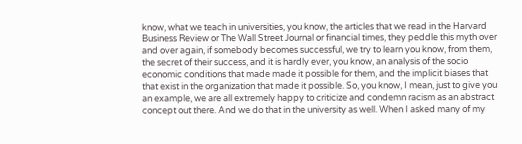know, what we teach in universities, you know, the articles that we read in the Harvard Business Review or The Wall Street Journal or financial times, they peddle this myth over and over again, if somebody becomes successful, we try to learn you know, from them, the secret of their success, and it is hardly ever, you know, an analysis of the socio economic conditions that made made it possible for them, and the implicit biases that that exist in the organization that made it possible. So, you know, I mean, just to give you an example, we are all extremely happy to criticize and condemn racism as an abstract concept out there. And we do that in the university as well. When I asked many of my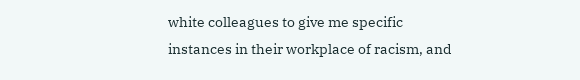white colleagues to give me specific instances in their workplace of racism, and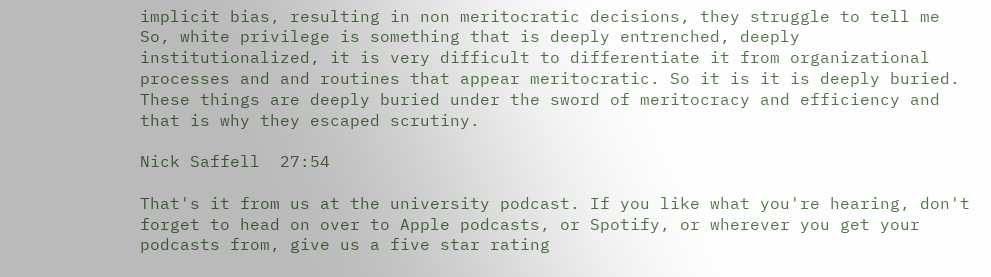implicit bias, resulting in non meritocratic decisions, they struggle to tell me So, white privilege is something that is deeply entrenched, deeply institutionalized, it is very difficult to differentiate it from organizational processes and and routines that appear meritocratic. So it is it is deeply buried. These things are deeply buried under the sword of meritocracy and efficiency and that is why they escaped scrutiny.

Nick Saffell  27:54

That's it from us at the university podcast. If you like what you're hearing, don't forget to head on over to Apple podcasts, or Spotify, or wherever you get your podcasts from, give us a five star rating